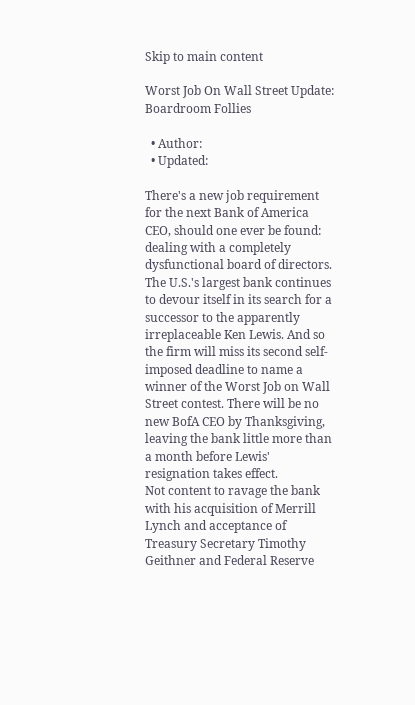Skip to main content

Worst Job On Wall Street Update: Boardroom Follies

  • Author:
  • Updated:

There's a new job requirement for the next Bank of America CEO, should one ever be found: dealing with a completely dysfunctional board of directors.
The U.S.'s largest bank continues to devour itself in its search for a successor to the apparently irreplaceable Ken Lewis. And so the firm will miss its second self-imposed deadline to name a winner of the Worst Job on Wall Street contest. There will be no new BofA CEO by Thanksgiving, leaving the bank little more than a month before Lewis' resignation takes effect.
Not content to ravage the bank with his acquisition of Merrill Lynch and acceptance of Treasury Secretary Timothy Geithner and Federal Reserve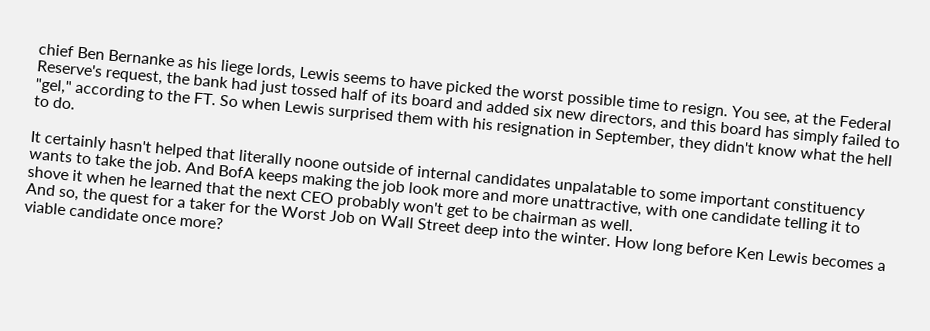chief Ben Bernanke as his liege lords, Lewis seems to have picked the worst possible time to resign. You see, at the Federal Reserve's request, the bank had just tossed half of its board and added six new directors, and this board has simply failed to "gel," according to the FT. So when Lewis surprised them with his resignation in September, they didn't know what the hell to do.

It certainly hasn't helped that literally noone outside of internal candidates unpalatable to some important constituency wants to take the job. And BofA keeps making the job look more and more unattractive, with one candidate telling it to shove it when he learned that the next CEO probably won't get to be chairman as well.
And so, the quest for a taker for the Worst Job on Wall Street deep into the winter. How long before Ken Lewis becomes a viable candidate once more?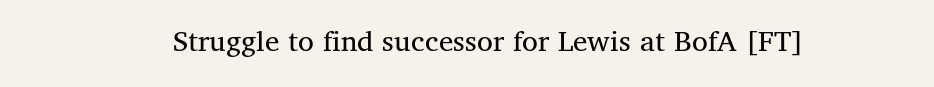Struggle to find successor for Lewis at BofA [FT]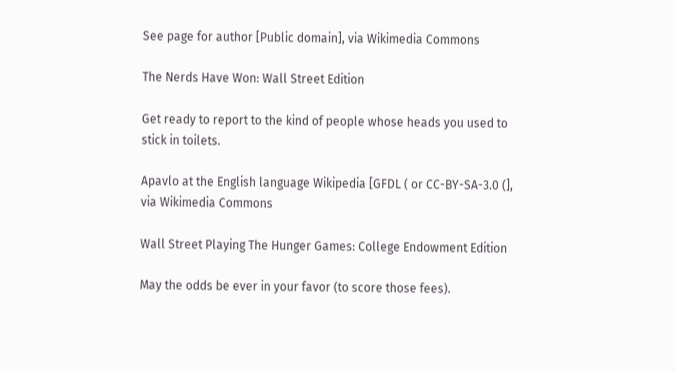See page for author [Public domain], via Wikimedia Commons

The Nerds Have Won: Wall Street Edition

Get ready to report to the kind of people whose heads you used to stick in toilets.

Apavlo at the English language Wikipedia [GFDL ( or CC-BY-SA-3.0 (], via Wikimedia Commons

Wall Street Playing The Hunger Games: College Endowment Edition

May the odds be ever in your favor (to score those fees).